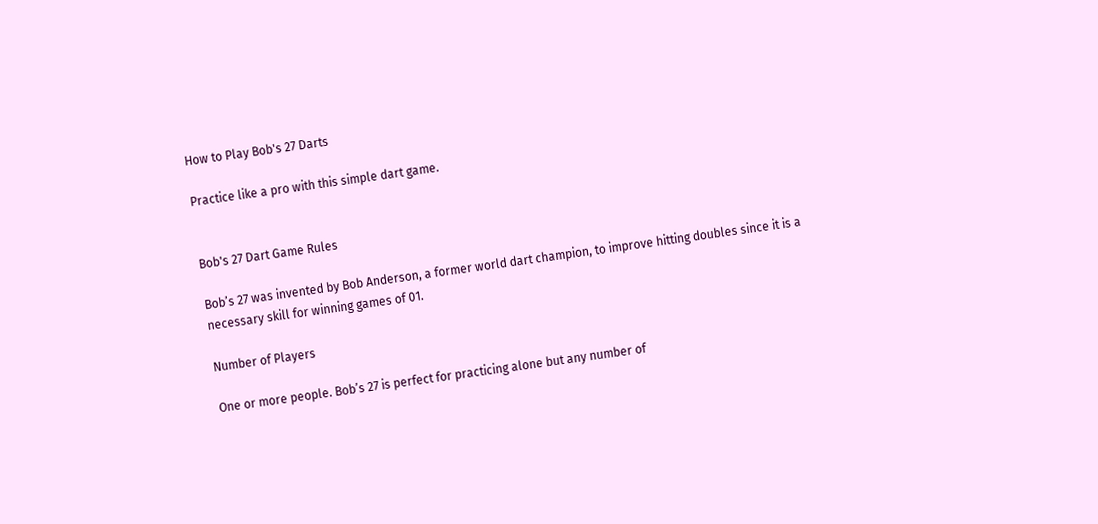How to Play Bob's 27 Darts

Practice like a pro with this simple dart game.


Bob's 27 Dart Game Rules

Bob’s 27 was invented by Bob Anderson, a former world dart champion, to improve hitting doubles since it is a necessary skill for winning games of 01.

Number of Players

One or more people. Bob’s 27 is perfect for practicing alone but any number of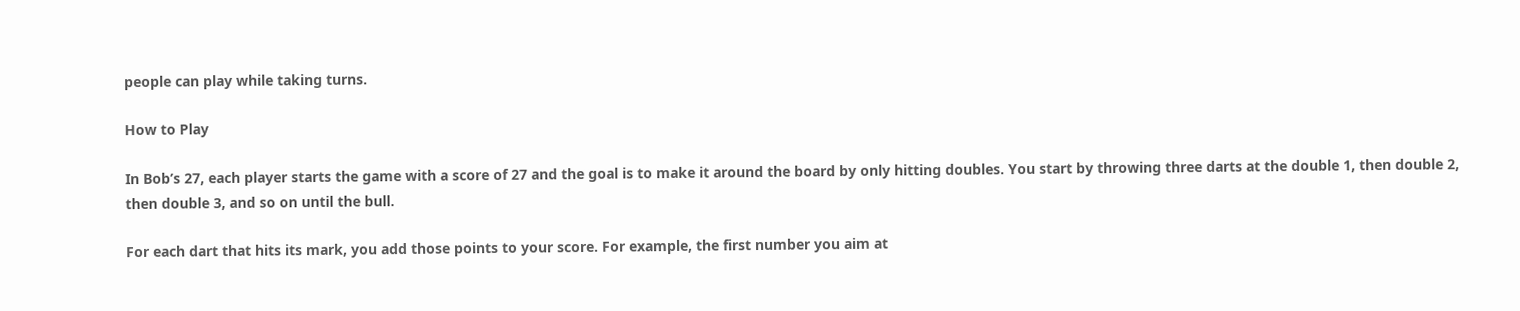people can play while taking turns.

How to Play

In Bob’s 27, each player starts the game with a score of 27 and the goal is to make it around the board by only hitting doubles. You start by throwing three darts at the double 1, then double 2, then double 3, and so on until the bull.

For each dart that hits its mark, you add those points to your score. For example, the first number you aim at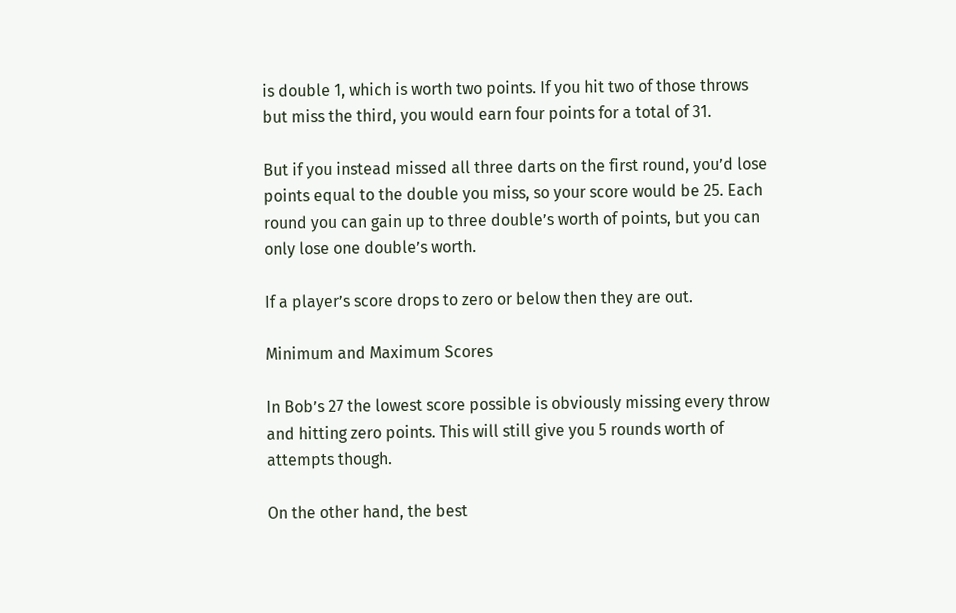is double 1, which is worth two points. If you hit two of those throws but miss the third, you would earn four points for a total of 31.

But if you instead missed all three darts on the first round, you’d lose points equal to the double you miss, so your score would be 25. Each round you can gain up to three double’s worth of points, but you can only lose one double’s worth.

If a player’s score drops to zero or below then they are out.

Minimum and Maximum Scores

In Bob’s 27 the lowest score possible is obviously missing every throw and hitting zero points. This will still give you 5 rounds worth of attempts though.

On the other hand, the best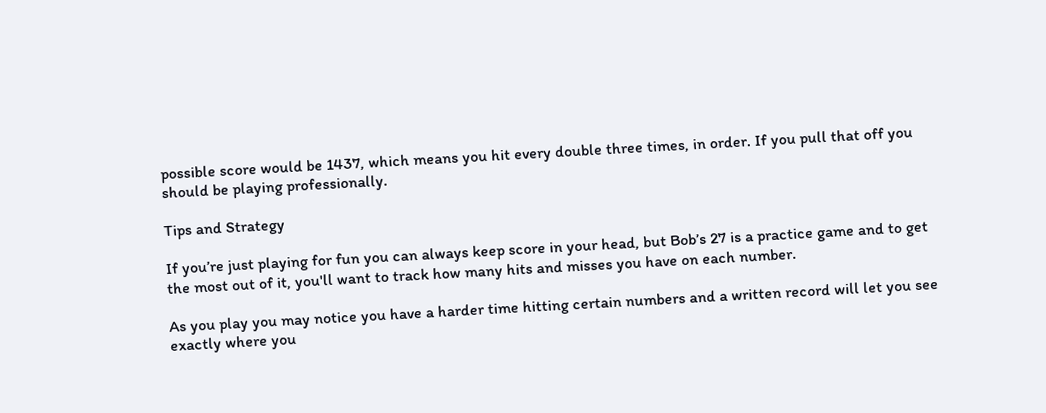possible score would be 1437, which means you hit every double three times, in order. If you pull that off you should be playing professionally.

Tips and Strategy

If you’re just playing for fun you can always keep score in your head, but Bob’s 27 is a practice game and to get the most out of it, you'll want to track how many hits and misses you have on each number.

As you play you may notice you have a harder time hitting certain numbers and a written record will let you see exactly where you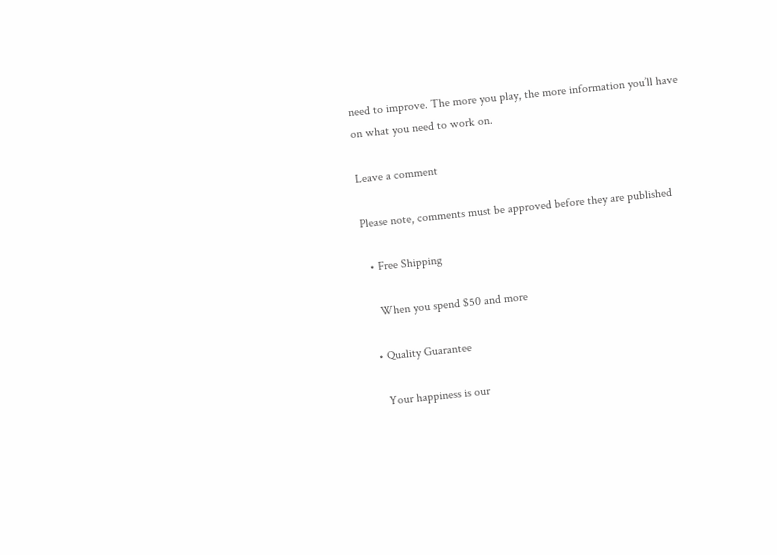need to improve. The more you play, the more information you’ll have on what you need to work on.

Leave a comment

Please note, comments must be approved before they are published

  • Free Shipping

    When you spend $50 and more

  • Quality Guarantee

    Your happiness is our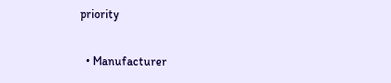priority

  • Manufacturer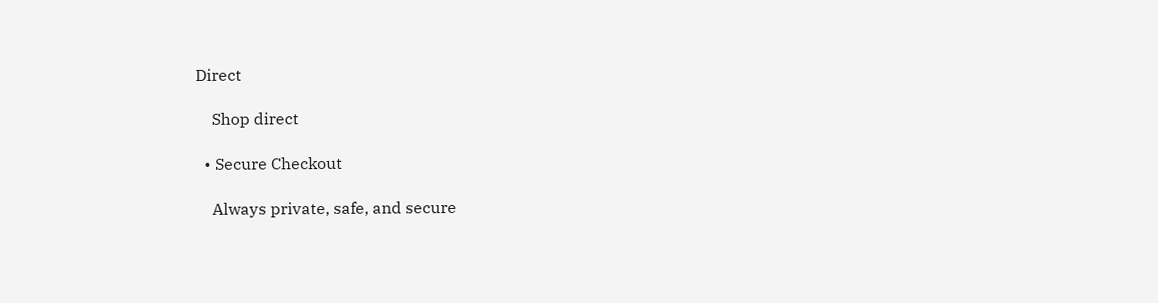Direct

    Shop direct

  • Secure Checkout

    Always private, safe, and secure